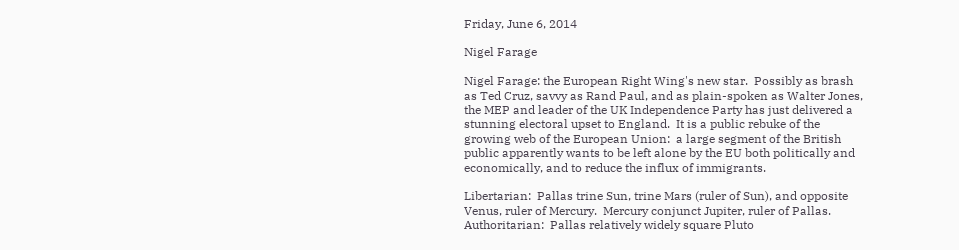Friday, June 6, 2014

Nigel Farage

Nigel Farage: the European Right Wing's new star.  Possibly as brash as Ted Cruz, savvy as Rand Paul, and as plain-spoken as Walter Jones, the MEP and leader of the UK Independence Party has just delivered a stunning electoral upset to England.  It is a public rebuke of the growing web of the European Union:  a large segment of the British public apparently wants to be left alone by the EU both politically and economically, and to reduce the influx of immigrants.

Libertarian:  Pallas trine Sun, trine Mars (ruler of Sun), and opposite Venus, ruler of Mercury.  Mercury conjunct Jupiter, ruler of Pallas.
Authoritarian:  Pallas relatively widely square Pluto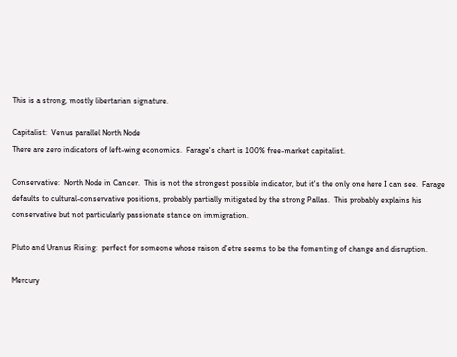This is a strong, mostly libertarian signature.

Capitalist:  Venus parallel North Node
There are zero indicators of left-wing economics.  Farage's chart is 100% free-market capitalist.

Conservative:  North Node in Cancer.  This is not the strongest possible indicator, but it's the only one here I can see.  Farage defaults to cultural-conservative positions, probably partially mitigated by the strong Pallas.  This probably explains his conservative but not particularly passionate stance on immigration.

Pluto and Uranus Rising:  perfect for someone whose raison d'etre seems to be the fomenting of change and disruption.

Mercury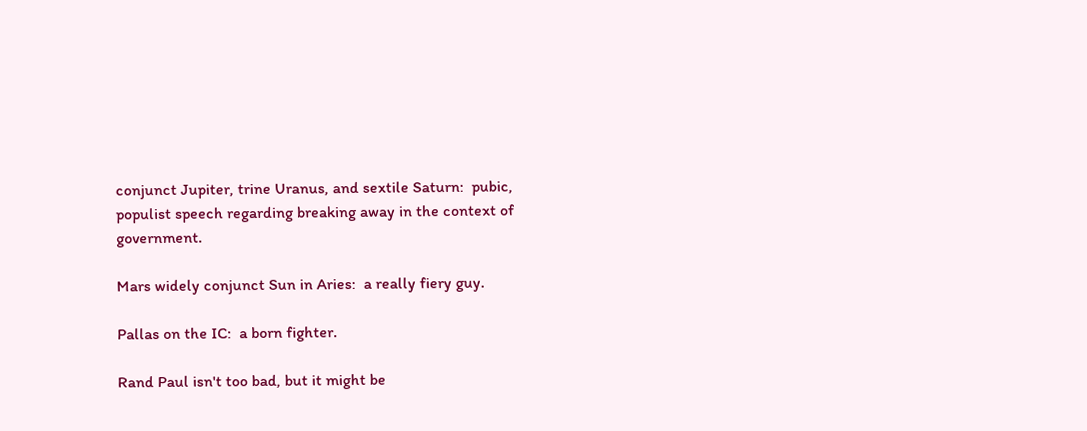conjunct Jupiter, trine Uranus, and sextile Saturn:  pubic, populist speech regarding breaking away in the context of government.

Mars widely conjunct Sun in Aries:  a really fiery guy.

Pallas on the IC:  a born fighter.

Rand Paul isn't too bad, but it might be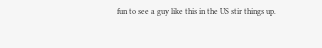fun to see a guy like this in the US stir things up.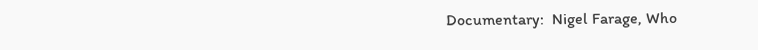Documentary:  Nigel Farage, Who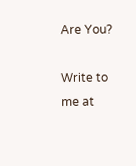Are You?

Write to me at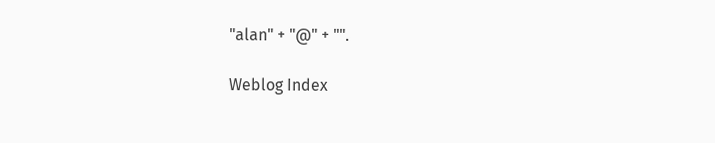"alan" + "@" + "".

Weblog Index